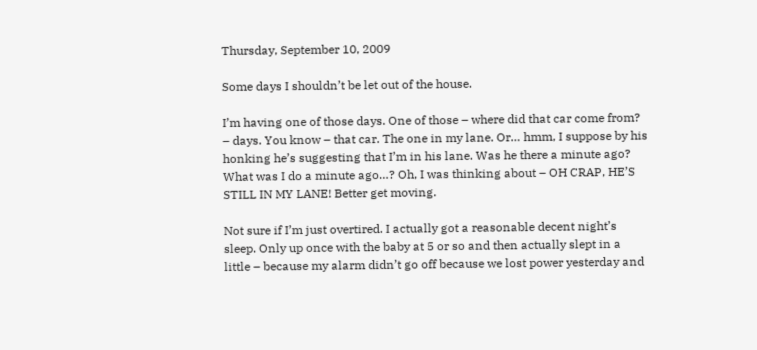Thursday, September 10, 2009

Some days I shouldn’t be let out of the house.

I’m having one of those days. One of those – where did that car come from? – days. You know – that car. The one in my lane. Or… hmm, I suppose by his honking he’s suggesting that I’m in his lane. Was he there a minute ago? What was I do a minute ago…? Oh, I was thinking about – OH CRAP, HE’S STILL IN MY LANE! Better get moving.

Not sure if I’m just overtired. I actually got a reasonable decent night’s sleep. Only up once with the baby at 5 or so and then actually slept in a little – because my alarm didn’t go off because we lost power yesterday and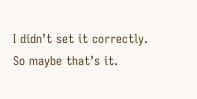I didn’t set it correctly. So maybe that’s it.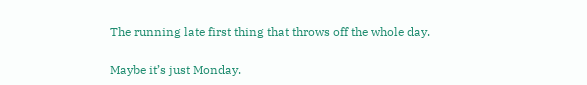The running late first thing that throws off the whole day.

Maybe it’s just Monday.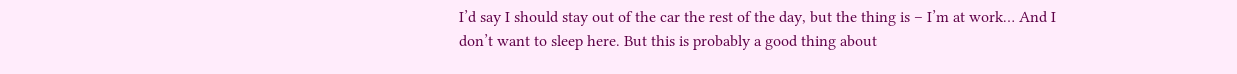I’d say I should stay out of the car the rest of the day, but the thing is – I’m at work… And I don’t want to sleep here. But this is probably a good thing about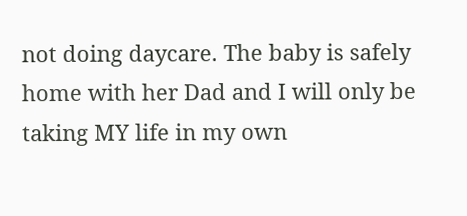not doing daycare. The baby is safely home with her Dad and I will only be taking MY life in my own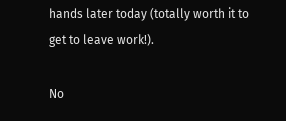hands later today (totally worth it to get to leave work!).

No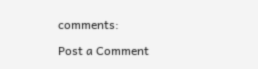comments:

Post a Comment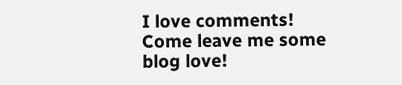I love comments! Come leave me some blog love!